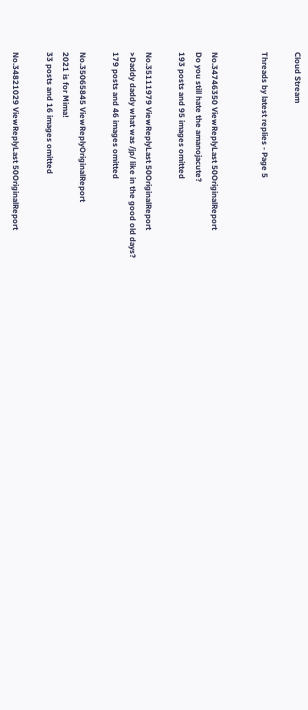Cloud Stream

Threads by latest replies - Page 5


No.34746350 ViewReplyLast 50OriginalReport
Do you still hate the amanojacute?
193 posts and 95 images omitted

No.35111979 ViewReplyLast 50OriginalReport
>Daddy daddy what was /jp/ like in the good old days?
179 posts and 46 images omitted

No.35065845 ViewReplyOriginalReport
2021 is for Mima!
33 posts and 16 images omitted

No.34821029 ViewReplyLast 50OriginalReport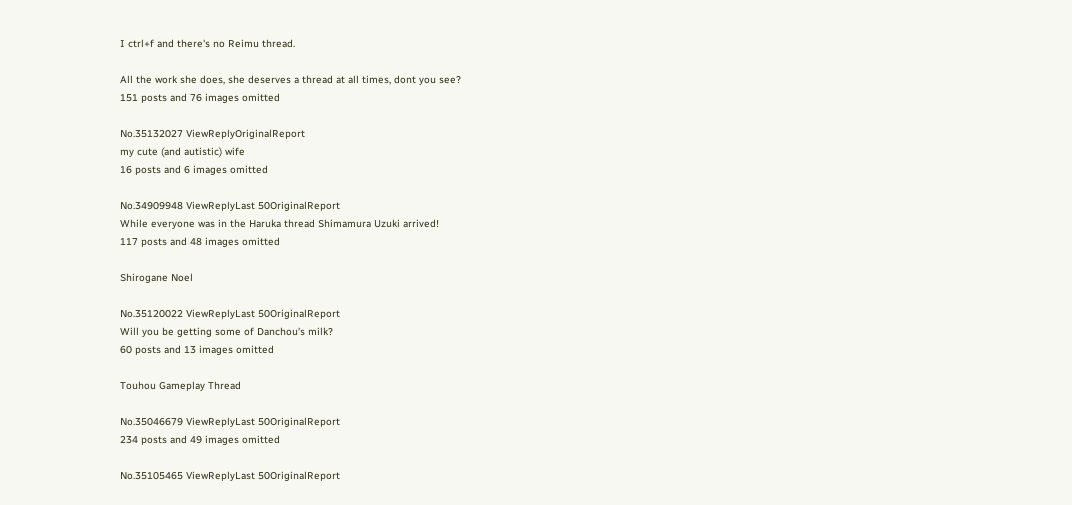I ctrl+f and there's no Reimu thread.

All the work she does, she deserves a thread at all times, dont you see?
151 posts and 76 images omitted

No.35132027 ViewReplyOriginalReport
my cute (and autistic) wife
16 posts and 6 images omitted

No.34909948 ViewReplyLast 50OriginalReport
While everyone was in the Haruka thread Shimamura Uzuki arrived!
117 posts and 48 images omitted

Shirogane Noel

No.35120022 ViewReplyLast 50OriginalReport
Will you be getting some of Danchou's milk?
60 posts and 13 images omitted

Touhou Gameplay Thread

No.35046679 ViewReplyLast 50OriginalReport
234 posts and 49 images omitted

No.35105465 ViewReplyLast 50OriginalReport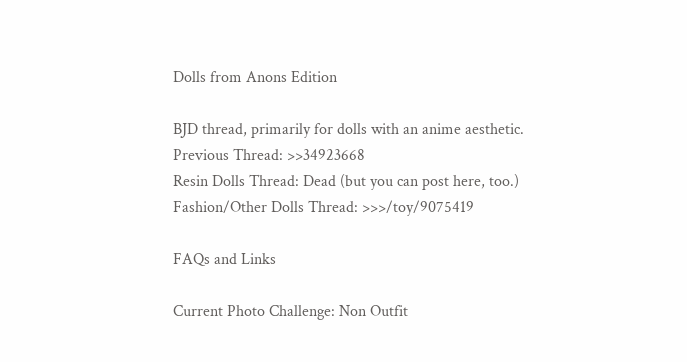Dolls from Anons Edition

BJD thread, primarily for dolls with an anime aesthetic.
Previous Thread: >>34923668
Resin Dolls Thread: Dead (but you can post here, too.)
Fashion/Other Dolls Thread: >>>/toy/9075419

FAQs and Links

Current Photo Challenge: Non Outfit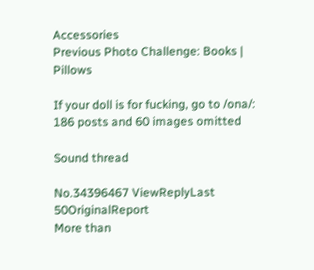Accessories
Previous Photo Challenge: Books | Pillows

If your doll is for fucking, go to /ona/:
186 posts and 60 images omitted

Sound thread

No.34396467 ViewReplyLast 50OriginalReport
More than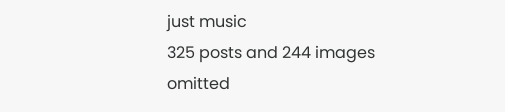just music
325 posts and 244 images omitted